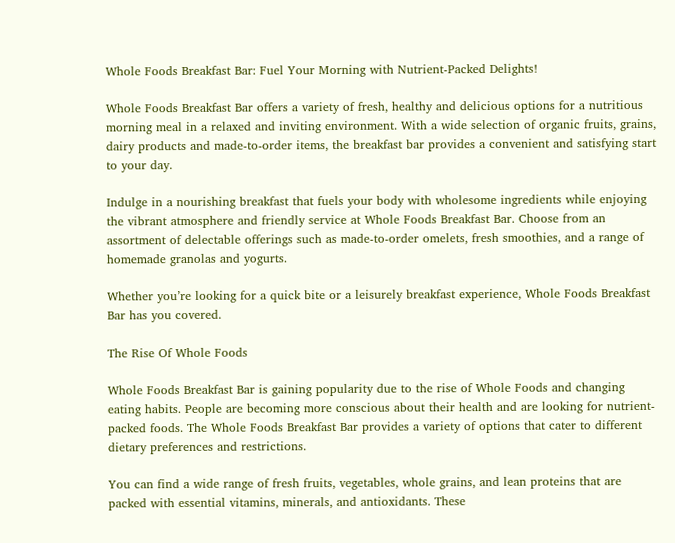Whole Foods Breakfast Bar: Fuel Your Morning with Nutrient-Packed Delights!

Whole Foods Breakfast Bar offers a variety of fresh, healthy and delicious options for a nutritious morning meal in a relaxed and inviting environment. With a wide selection of organic fruits, grains, dairy products and made-to-order items, the breakfast bar provides a convenient and satisfying start to your day.

Indulge in a nourishing breakfast that fuels your body with wholesome ingredients while enjoying the vibrant atmosphere and friendly service at Whole Foods Breakfast Bar. Choose from an assortment of delectable offerings such as made-to-order omelets, fresh smoothies, and a range of homemade granolas and yogurts.

Whether you’re looking for a quick bite or a leisurely breakfast experience, Whole Foods Breakfast Bar has you covered.

The Rise Of Whole Foods

Whole Foods Breakfast Bar is gaining popularity due to the rise of Whole Foods and changing eating habits. People are becoming more conscious about their health and are looking for nutrient-packed foods. The Whole Foods Breakfast Bar provides a variety of options that cater to different dietary preferences and restrictions.

You can find a wide range of fresh fruits, vegetables, whole grains, and lean proteins that are packed with essential vitamins, minerals, and antioxidants. These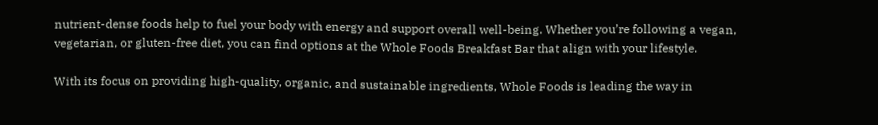nutrient-dense foods help to fuel your body with energy and support overall well-being. Whether you’re following a vegan, vegetarian, or gluten-free diet, you can find options at the Whole Foods Breakfast Bar that align with your lifestyle.

With its focus on providing high-quality, organic, and sustainable ingredients, Whole Foods is leading the way in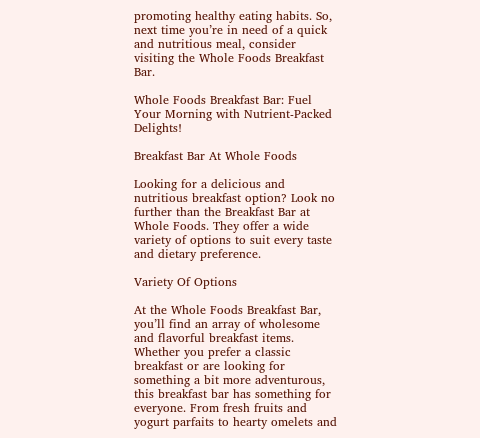promoting healthy eating habits. So, next time you’re in need of a quick and nutritious meal, consider visiting the Whole Foods Breakfast Bar.

Whole Foods Breakfast Bar: Fuel Your Morning with Nutrient-Packed Delights!

Breakfast Bar At Whole Foods

Looking for a delicious and nutritious breakfast option? Look no further than the Breakfast Bar at Whole Foods. They offer a wide variety of options to suit every taste and dietary preference.

Variety Of Options

At the Whole Foods Breakfast Bar, you’ll find an array of wholesome and flavorful breakfast items. Whether you prefer a classic breakfast or are looking for something a bit more adventurous, this breakfast bar has something for everyone. From fresh fruits and yogurt parfaits to hearty omelets and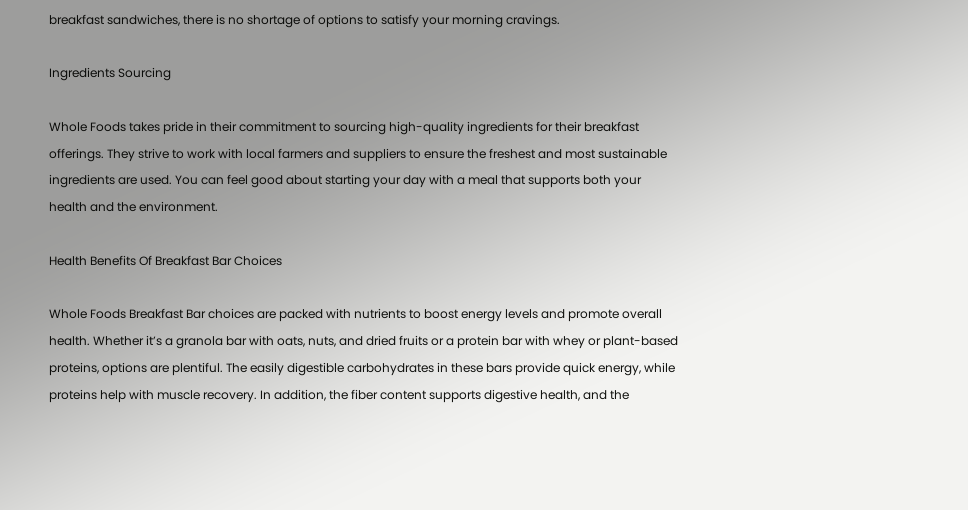breakfast sandwiches, there is no shortage of options to satisfy your morning cravings.

Ingredients Sourcing

Whole Foods takes pride in their commitment to sourcing high-quality ingredients for their breakfast offerings. They strive to work with local farmers and suppliers to ensure the freshest and most sustainable ingredients are used. You can feel good about starting your day with a meal that supports both your health and the environment.

Health Benefits Of Breakfast Bar Choices

Whole Foods Breakfast Bar choices are packed with nutrients to boost energy levels and promote overall health. Whether it’s a granola bar with oats, nuts, and dried fruits or a protein bar with whey or plant-based proteins, options are plentiful. The easily digestible carbohydrates in these bars provide quick energy, while proteins help with muscle recovery. In addition, the fiber content supports digestive health, and the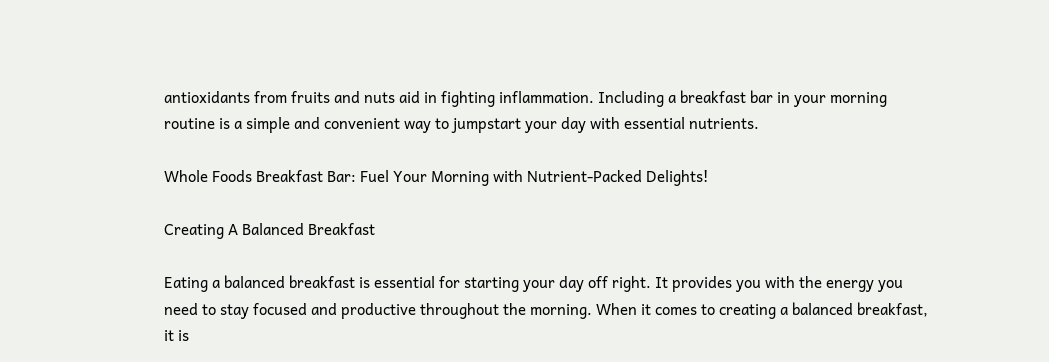antioxidants from fruits and nuts aid in fighting inflammation. Including a breakfast bar in your morning routine is a simple and convenient way to jumpstart your day with essential nutrients.

Whole Foods Breakfast Bar: Fuel Your Morning with Nutrient-Packed Delights!

Creating A Balanced Breakfast

Eating a balanced breakfast is essential for starting your day off right. It provides you with the energy you need to stay focused and productive throughout the morning. When it comes to creating a balanced breakfast, it is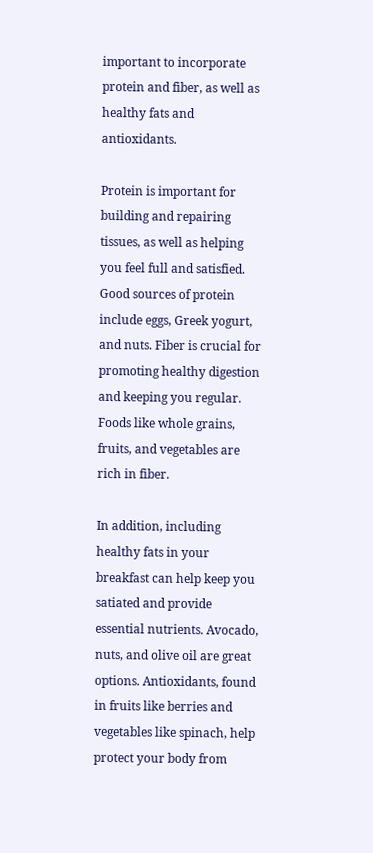important to incorporate protein and fiber, as well as healthy fats and antioxidants.

Protein is important for building and repairing tissues, as well as helping you feel full and satisfied. Good sources of protein include eggs, Greek yogurt, and nuts. Fiber is crucial for promoting healthy digestion and keeping you regular. Foods like whole grains, fruits, and vegetables are rich in fiber.

In addition, including healthy fats in your breakfast can help keep you satiated and provide essential nutrients. Avocado, nuts, and olive oil are great options. Antioxidants, found in fruits like berries and vegetables like spinach, help protect your body from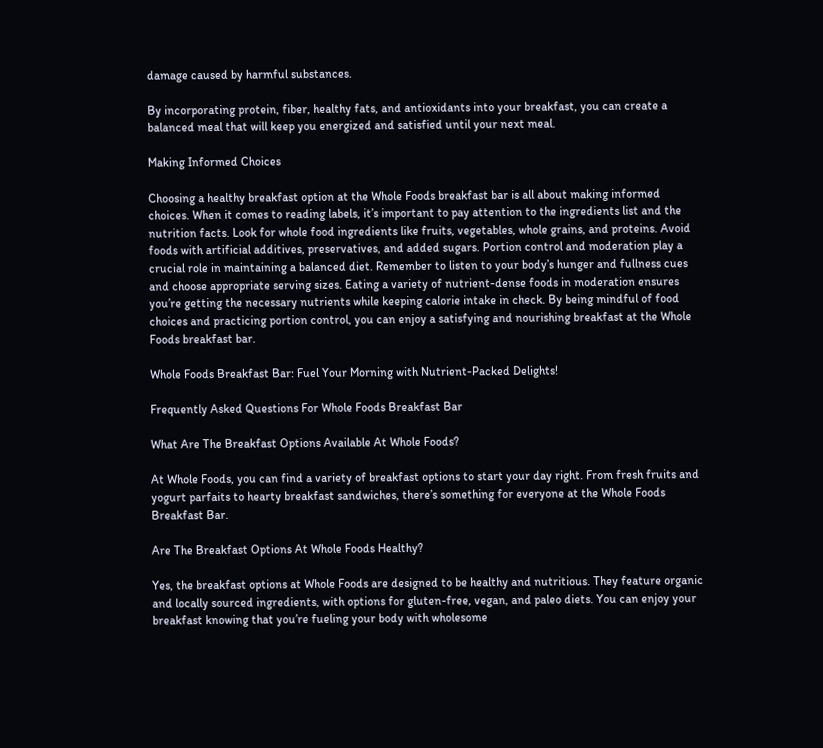damage caused by harmful substances.

By incorporating protein, fiber, healthy fats, and antioxidants into your breakfast, you can create a balanced meal that will keep you energized and satisfied until your next meal.

Making Informed Choices

Choosing a healthy breakfast option at the Whole Foods breakfast bar is all about making informed choices. When it comes to reading labels, it’s important to pay attention to the ingredients list and the nutrition facts. Look for whole food ingredients like fruits, vegetables, whole grains, and proteins. Avoid foods with artificial additives, preservatives, and added sugars. Portion control and moderation play a crucial role in maintaining a balanced diet. Remember to listen to your body’s hunger and fullness cues and choose appropriate serving sizes. Eating a variety of nutrient-dense foods in moderation ensures you’re getting the necessary nutrients while keeping calorie intake in check. By being mindful of food choices and practicing portion control, you can enjoy a satisfying and nourishing breakfast at the Whole Foods breakfast bar.

Whole Foods Breakfast Bar: Fuel Your Morning with Nutrient-Packed Delights!

Frequently Asked Questions For Whole Foods Breakfast Bar

What Are The Breakfast Options Available At Whole Foods?

At Whole Foods, you can find a variety of breakfast options to start your day right. From fresh fruits and yogurt parfaits to hearty breakfast sandwiches, there’s something for everyone at the Whole Foods Breakfast Bar.

Are The Breakfast Options At Whole Foods Healthy?

Yes, the breakfast options at Whole Foods are designed to be healthy and nutritious. They feature organic and locally sourced ingredients, with options for gluten-free, vegan, and paleo diets. You can enjoy your breakfast knowing that you’re fueling your body with wholesome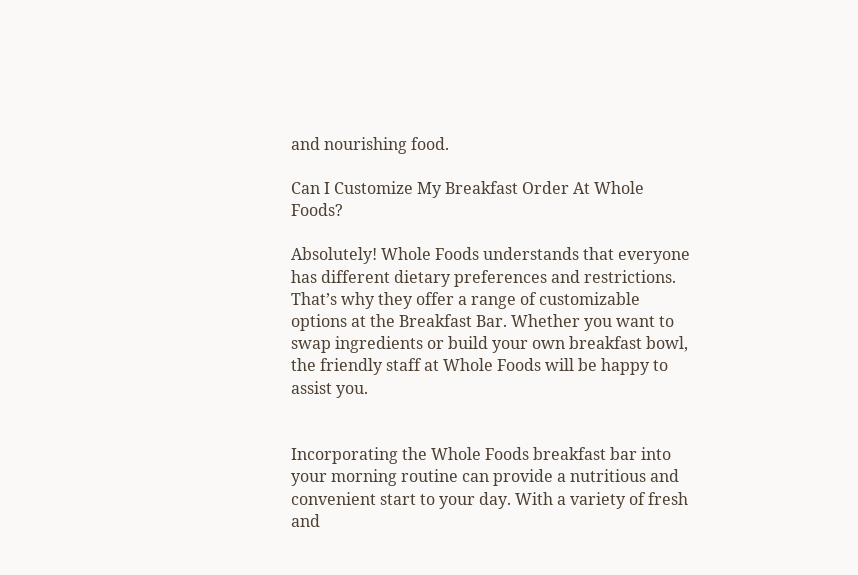and nourishing food.

Can I Customize My Breakfast Order At Whole Foods?

Absolutely! Whole Foods understands that everyone has different dietary preferences and restrictions. That’s why they offer a range of customizable options at the Breakfast Bar. Whether you want to swap ingredients or build your own breakfast bowl, the friendly staff at Whole Foods will be happy to assist you.


Incorporating the Whole Foods breakfast bar into your morning routine can provide a nutritious and convenient start to your day. With a variety of fresh and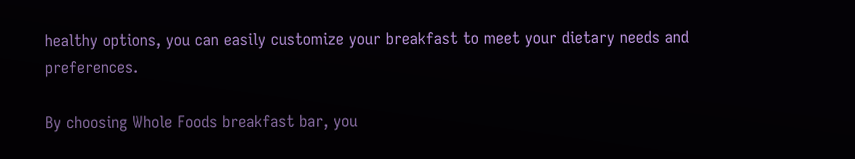healthy options, you can easily customize your breakfast to meet your dietary needs and preferences.

By choosing Whole Foods breakfast bar, you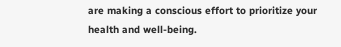are making a conscious effort to prioritize your health and well-being.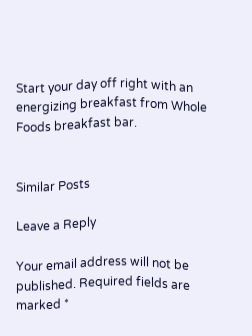Start your day off right with an energizing breakfast from Whole Foods breakfast bar.


Similar Posts

Leave a Reply

Your email address will not be published. Required fields are marked *